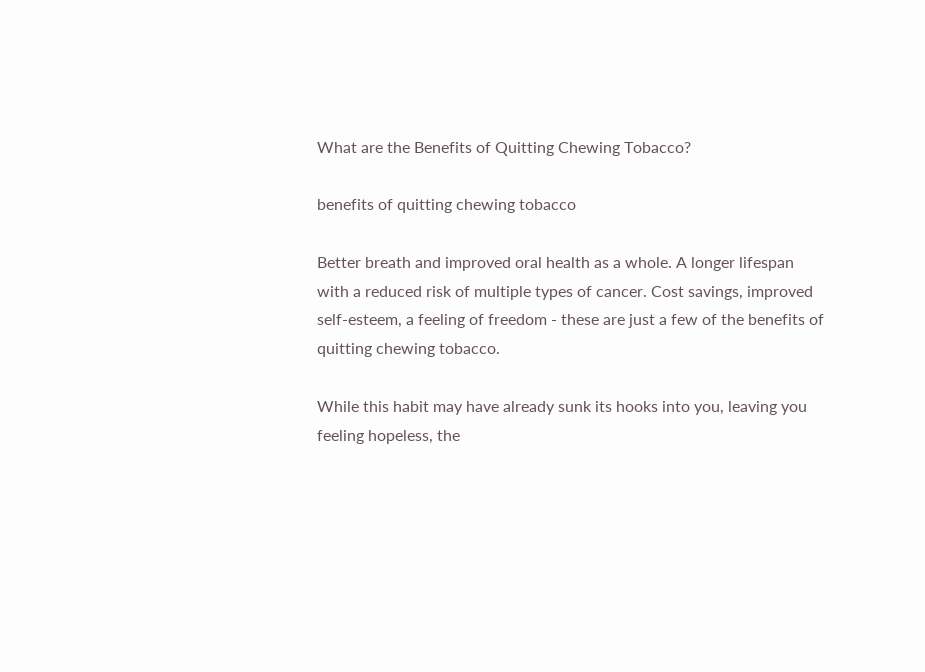What are the Benefits of Quitting Chewing Tobacco?

benefits of quitting chewing tobacco

Better breath and improved oral health as a whole. A longer lifespan with a reduced risk of multiple types of cancer. Cost savings, improved self-esteem, a feeling of freedom - these are just a few of the benefits of quitting chewing tobacco.

While this habit may have already sunk its hooks into you, leaving you feeling hopeless, the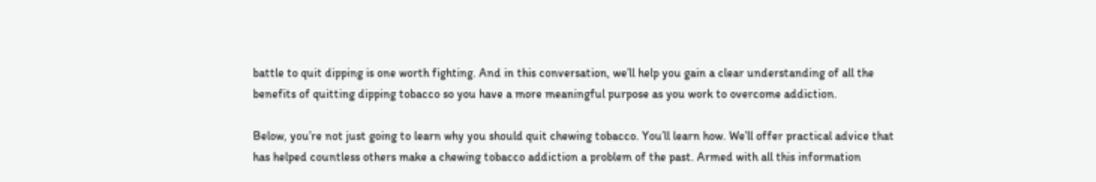battle to quit dipping is one worth fighting. And in this conversation, we’ll help you gain a clear understanding of all the benefits of quitting dipping tobacco so you have a more meaningful purpose as you work to overcome addiction.

Below, you’re not just going to learn why you should quit chewing tobacco. You’ll learn how. We’ll offer practical advice that has helped countless others make a chewing tobacco addiction a problem of the past. Armed with all this information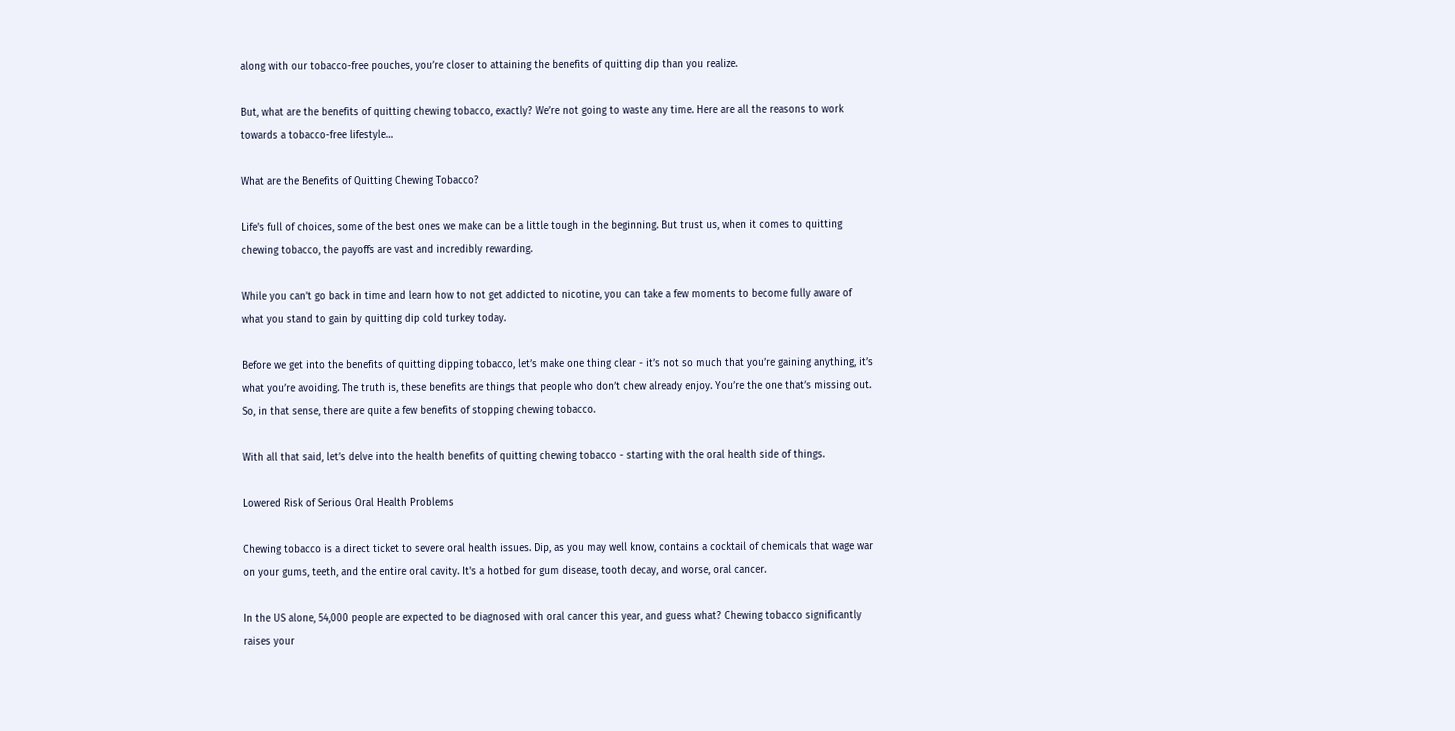along with our tobacco-free pouches, you’re closer to attaining the benefits of quitting dip than you realize.

But, what are the benefits of quitting chewing tobacco, exactly? We’re not going to waste any time. Here are all the reasons to work towards a tobacco-free lifestyle…

What are the Benefits of Quitting Chewing Tobacco?

Life's full of choices, some of the best ones we make can be a little tough in the beginning. But trust us, when it comes to quitting chewing tobacco, the payoffs are vast and incredibly rewarding.

While you can’t go back in time and learn how to not get addicted to nicotine, you can take a few moments to become fully aware of what you stand to gain by quitting dip cold turkey today.

Before we get into the benefits of quitting dipping tobacco, let’s make one thing clear - it’s not so much that you’re gaining anything, it’s what you’re avoiding. The truth is, these benefits are things that people who don’t chew already enjoy. You’re the one that’s missing out. So, in that sense, there are quite a few benefits of stopping chewing tobacco.

With all that said, let’s delve into the health benefits of quitting chewing tobacco - starting with the oral health side of things.

Lowered Risk of Serious Oral Health Problems

Chewing tobacco is a direct ticket to severe oral health issues. Dip, as you may well know, contains a cocktail of chemicals that wage war on your gums, teeth, and the entire oral cavity. It's a hotbed for gum disease, tooth decay, and worse, oral cancer.

In the US alone, 54,000 people are expected to be diagnosed with oral cancer this year, and guess what? Chewing tobacco significantly raises your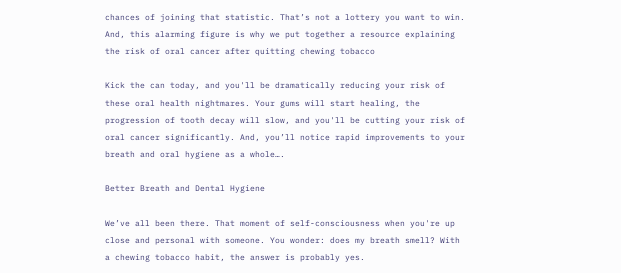chances of joining that statistic. That’s not a lottery you want to win. And, this alarming figure is why we put together a resource explaining the risk of oral cancer after quitting chewing tobacco

Kick the can today, and you'll be dramatically reducing your risk of these oral health nightmares. Your gums will start healing, the progression of tooth decay will slow, and you'll be cutting your risk of oral cancer significantly. And, you’ll notice rapid improvements to your breath and oral hygiene as a whole….

Better Breath and Dental Hygiene

We’ve all been there. That moment of self-consciousness when you're up close and personal with someone. You wonder: does my breath smell? With a chewing tobacco habit, the answer is probably yes.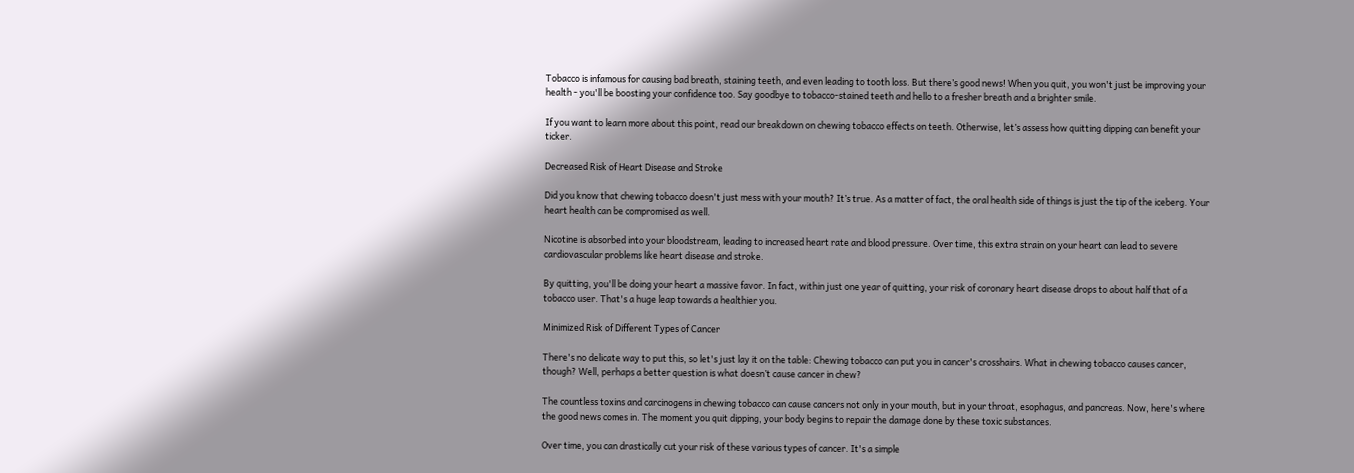Tobacco is infamous for causing bad breath, staining teeth, and even leading to tooth loss. But there’s good news! When you quit, you won't just be improving your health - you'll be boosting your confidence too. Say goodbye to tobacco-stained teeth and hello to a fresher breath and a brighter smile.

If you want to learn more about this point, read our breakdown on chewing tobacco effects on teeth. Otherwise, let’s assess how quitting dipping can benefit your ticker.

Decreased Risk of Heart Disease and Stroke

Did you know that chewing tobacco doesn't just mess with your mouth? It’s true. As a matter of fact, the oral health side of things is just the tip of the iceberg. Your heart health can be compromised as well.

Nicotine is absorbed into your bloodstream, leading to increased heart rate and blood pressure. Over time, this extra strain on your heart can lead to severe cardiovascular problems like heart disease and stroke.

By quitting, you'll be doing your heart a massive favor. In fact, within just one year of quitting, your risk of coronary heart disease drops to about half that of a tobacco user. That's a huge leap towards a healthier you.

Minimized Risk of Different Types of Cancer

There's no delicate way to put this, so let's just lay it on the table: Chewing tobacco can put you in cancer's crosshairs. What in chewing tobacco causes cancer, though? Well, perhaps a better question is what doesn’t cause cancer in chew?

The countless toxins and carcinogens in chewing tobacco can cause cancers not only in your mouth, but in your throat, esophagus, and pancreas. Now, here's where the good news comes in. The moment you quit dipping, your body begins to repair the damage done by these toxic substances.

Over time, you can drastically cut your risk of these various types of cancer. It's a simple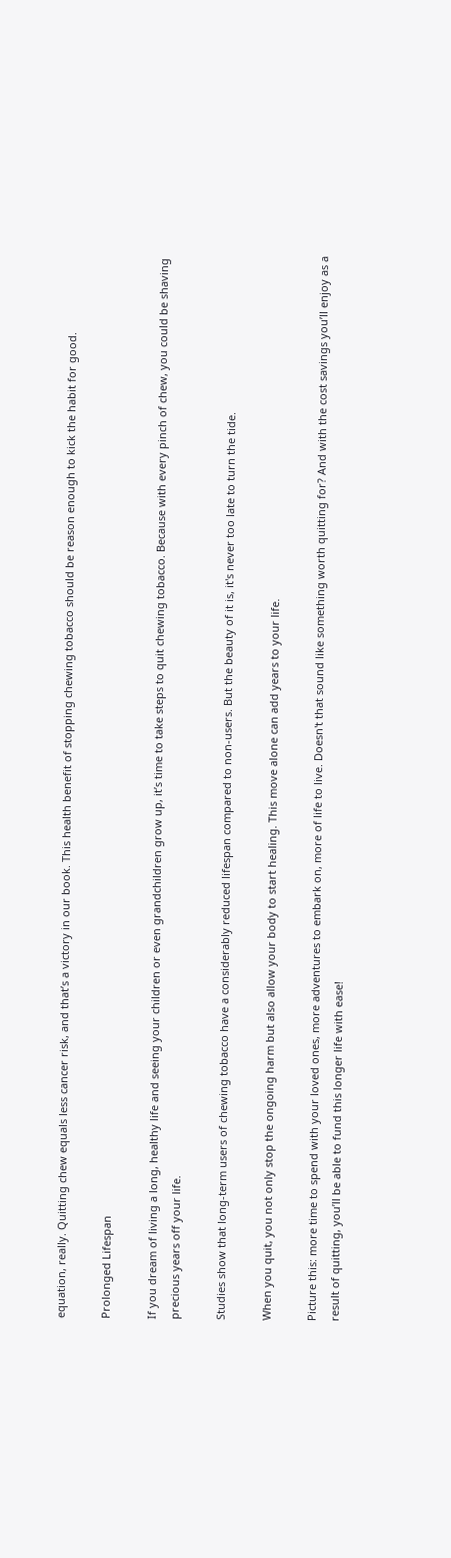equation, really. Quitting chew equals less cancer risk, and that’s a victory in our book. This health benefit of stopping chewing tobacco should be reason enough to kick the habit for good.

Prolonged Lifespan

If you dream of living a long, healthy life and seeing your children or even grandchildren grow up, it’s time to take steps to quit chewing tobacco. Because with every pinch of chew, you could be shaving precious years off your life.

Studies show that long-term users of chewing tobacco have a considerably reduced lifespan compared to non-users. But the beauty of it is, it's never too late to turn the tide.

When you quit, you not only stop the ongoing harm but also allow your body to start healing. This move alone can add years to your life.

Picture this: more time to spend with your loved ones, more adventures to embark on, more of life to live. Doesn't that sound like something worth quitting for? And with the cost savings you’ll enjoy as a result of quitting, you’ll be able to fund this longer life with ease!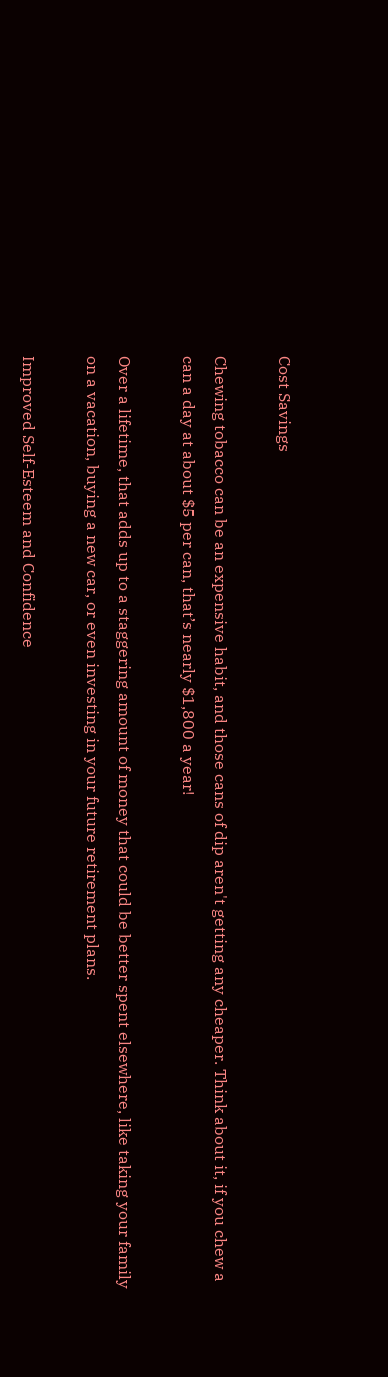Cost Savings

Chewing tobacco can be an expensive habit, and those cans of dip aren't getting any cheaper. Think about it, if you chew a can a day at about $5 per can, that’s nearly $1,800 a year!

Over a lifetime, that adds up to a staggering amount of money that could be better spent elsewhere, like taking your family on a vacation, buying a new car, or even investing in your future retirement plans.

Improved Self-Esteem and Confidence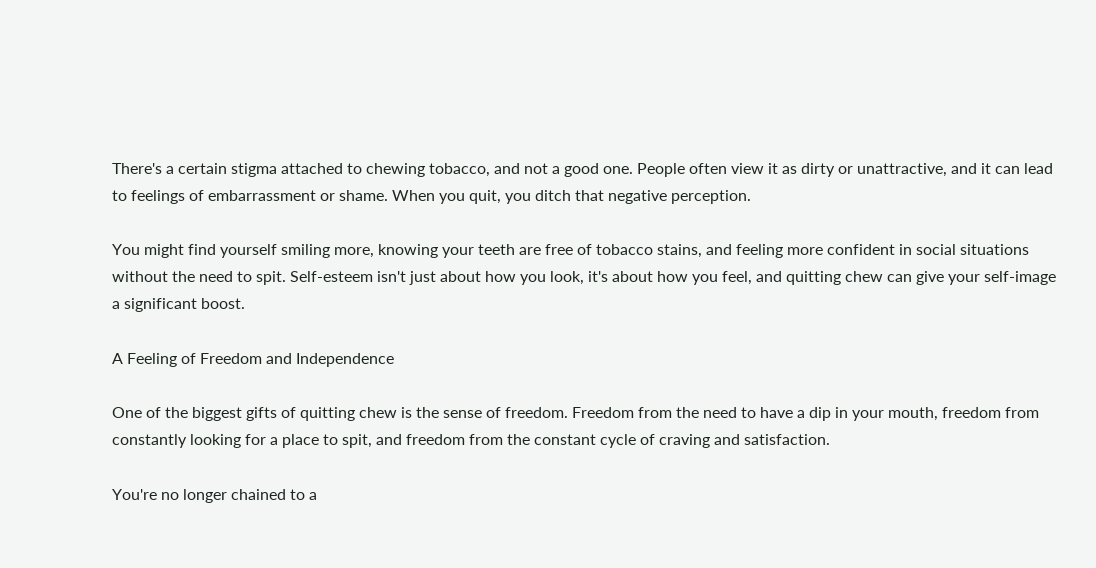There's a certain stigma attached to chewing tobacco, and not a good one. People often view it as dirty or unattractive, and it can lead to feelings of embarrassment or shame. When you quit, you ditch that negative perception.

You might find yourself smiling more, knowing your teeth are free of tobacco stains, and feeling more confident in social situations without the need to spit. Self-esteem isn't just about how you look, it's about how you feel, and quitting chew can give your self-image a significant boost.

A Feeling of Freedom and Independence

One of the biggest gifts of quitting chew is the sense of freedom. Freedom from the need to have a dip in your mouth, freedom from constantly looking for a place to spit, and freedom from the constant cycle of craving and satisfaction.

You're no longer chained to a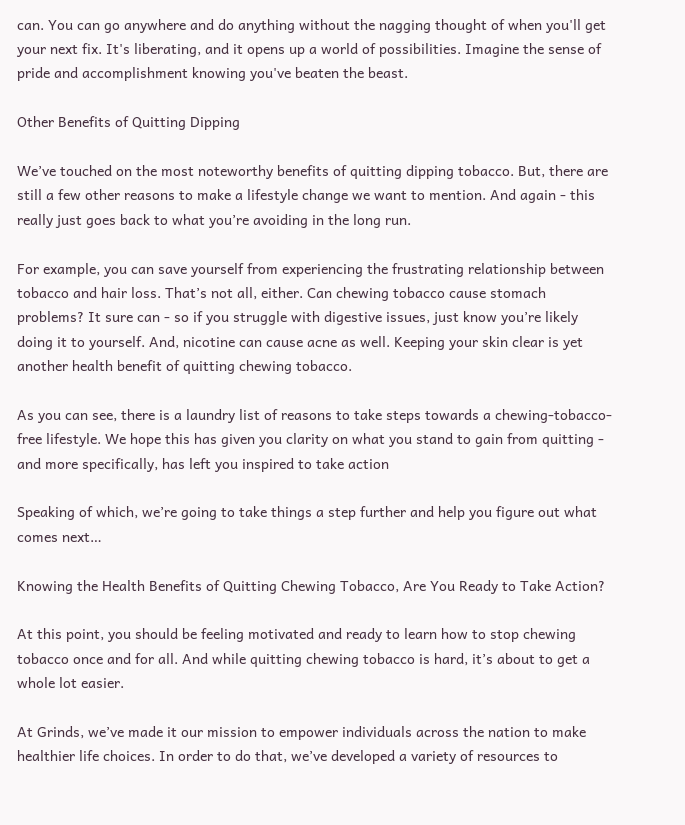can. You can go anywhere and do anything without the nagging thought of when you'll get your next fix. It's liberating, and it opens up a world of possibilities. Imagine the sense of pride and accomplishment knowing you've beaten the beast.

Other Benefits of Quitting Dipping

We’ve touched on the most noteworthy benefits of quitting dipping tobacco. But, there are still a few other reasons to make a lifestyle change we want to mention. And again - this really just goes back to what you’re avoiding in the long run.

For example, you can save yourself from experiencing the frustrating relationship between tobacco and hair loss. That’s not all, either. Can chewing tobacco cause stomach problems? It sure can - so if you struggle with digestive issues, just know you’re likely doing it to yourself. And, nicotine can cause acne as well. Keeping your skin clear is yet another health benefit of quitting chewing tobacco.

As you can see, there is a laundry list of reasons to take steps towards a chewing-tobacco-free lifestyle. We hope this has given you clarity on what you stand to gain from quitting - and more specifically, has left you inspired to take action

Speaking of which, we’re going to take things a step further and help you figure out what comes next…

Knowing the Health Benefits of Quitting Chewing Tobacco, Are You Ready to Take Action?

At this point, you should be feeling motivated and ready to learn how to stop chewing tobacco once and for all. And while quitting chewing tobacco is hard, it’s about to get a whole lot easier.

At Grinds, we’ve made it our mission to empower individuals across the nation to make healthier life choices. In order to do that, we’ve developed a variety of resources to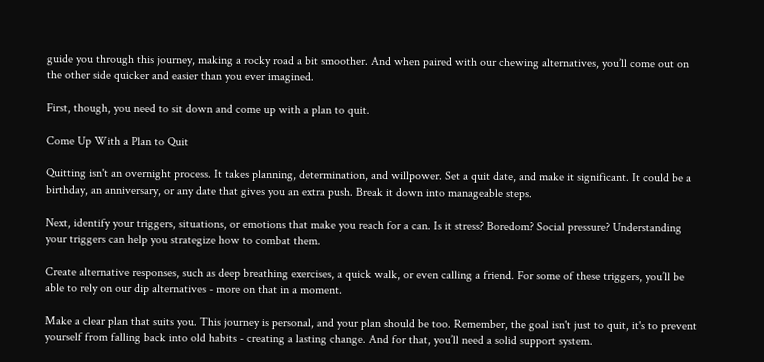guide you through this journey, making a rocky road a bit smoother. And when paired with our chewing alternatives, you’ll come out on the other side quicker and easier than you ever imagined.

First, though, you need to sit down and come up with a plan to quit.

Come Up With a Plan to Quit

Quitting isn't an overnight process. It takes planning, determination, and willpower. Set a quit date, and make it significant. It could be a birthday, an anniversary, or any date that gives you an extra push. Break it down into manageable steps.

Next, identify your triggers, situations, or emotions that make you reach for a can. Is it stress? Boredom? Social pressure? Understanding your triggers can help you strategize how to combat them.

Create alternative responses, such as deep breathing exercises, a quick walk, or even calling a friend. For some of these triggers, you’ll be able to rely on our dip alternatives - more on that in a moment.

Make a clear plan that suits you. This journey is personal, and your plan should be too. Remember, the goal isn't just to quit, it's to prevent yourself from falling back into old habits - creating a lasting change. And for that, you’ll need a solid support system.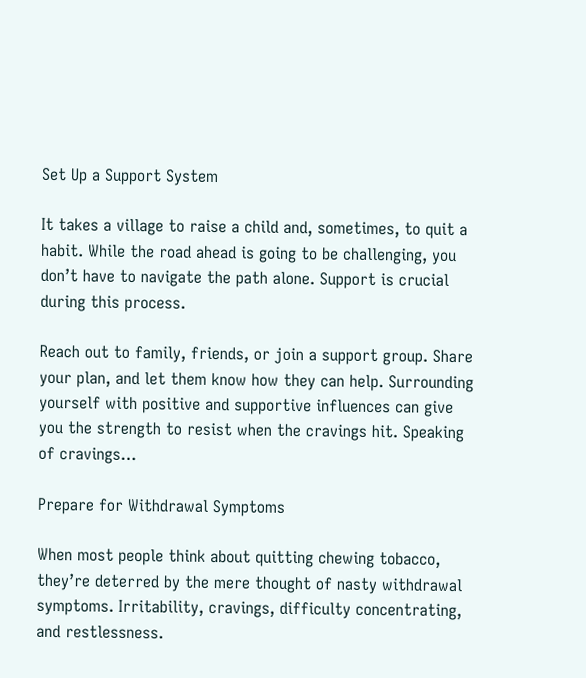Set Up a Support System

It takes a village to raise a child and, sometimes, to quit a habit. While the road ahead is going to be challenging, you don’t have to navigate the path alone. Support is crucial during this process.

Reach out to family, friends, or join a support group. Share your plan, and let them know how they can help. Surrounding yourself with positive and supportive influences can give you the strength to resist when the cravings hit. Speaking of cravings…

Prepare for Withdrawal Symptoms

When most people think about quitting chewing tobacco, they’re deterred by the mere thought of nasty withdrawal symptoms. Irritability, cravings, difficulty concentrating, and restlessness.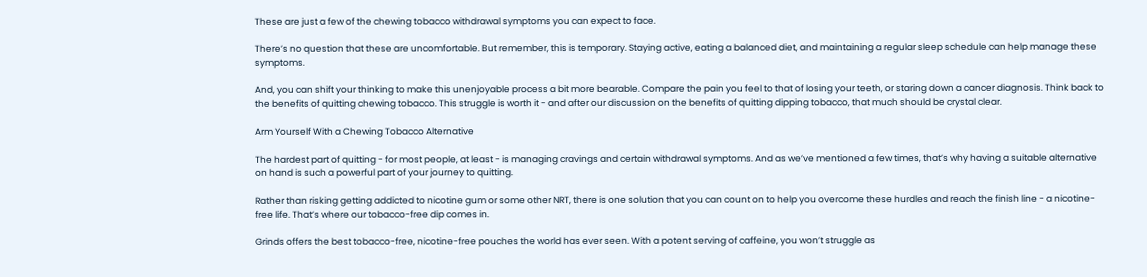These are just a few of the chewing tobacco withdrawal symptoms you can expect to face.

There’s no question that these are uncomfortable. But remember, this is temporary. Staying active, eating a balanced diet, and maintaining a regular sleep schedule can help manage these symptoms.

And, you can shift your thinking to make this unenjoyable process a bit more bearable. Compare the pain you feel to that of losing your teeth, or staring down a cancer diagnosis. Think back to the benefits of quitting chewing tobacco. This struggle is worth it - and after our discussion on the benefits of quitting dipping tobacco, that much should be crystal clear.

Arm Yourself With a Chewing Tobacco Alternative

The hardest part of quitting - for most people, at least - is managing cravings and certain withdrawal symptoms. And as we’ve mentioned a few times, that’s why having a suitable alternative on hand is such a powerful part of your journey to quitting.

Rather than risking getting addicted to nicotine gum or some other NRT, there is one solution that you can count on to help you overcome these hurdles and reach the finish line - a nicotine-free life. That’s where our tobacco-free dip comes in.

Grinds offers the best tobacco-free, nicotine-free pouches the world has ever seen. With a potent serving of caffeine, you won’t struggle as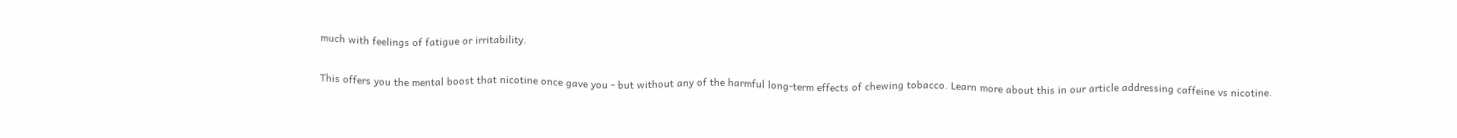much with feelings of fatigue or irritability.

This offers you the mental boost that nicotine once gave you - but without any of the harmful long-term effects of chewing tobacco. Learn more about this in our article addressing caffeine vs nicotine.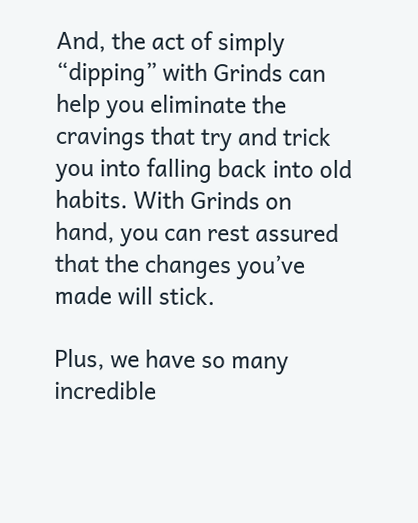And, the act of simply “dipping” with Grinds can help you eliminate the cravings that try and trick you into falling back into old habits. With Grinds on hand, you can rest assured that the changes you’ve made will stick.

Plus, we have so many incredible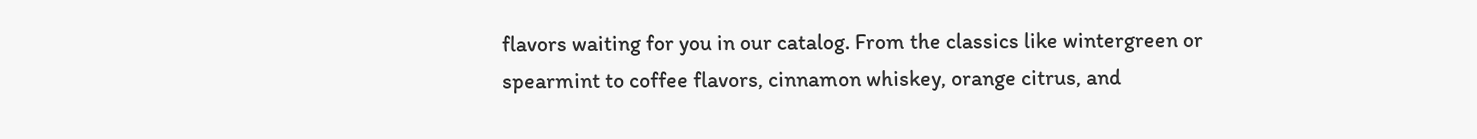flavors waiting for you in our catalog. From the classics like wintergreen or spearmint to coffee flavors, cinnamon whiskey, orange citrus, and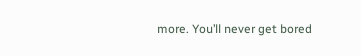more. You’ll never get bored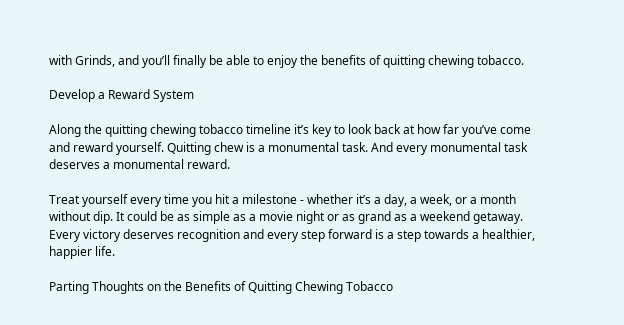with Grinds, and you’ll finally be able to enjoy the benefits of quitting chewing tobacco.

Develop a Reward System

Along the quitting chewing tobacco timeline it’s key to look back at how far you’ve come and reward yourself. Quitting chew is a monumental task. And every monumental task deserves a monumental reward.

Treat yourself every time you hit a milestone - whether it’s a day, a week, or a month without dip. It could be as simple as a movie night or as grand as a weekend getaway. Every victory deserves recognition and every step forward is a step towards a healthier, happier life.

Parting Thoughts on the Benefits of Quitting Chewing Tobacco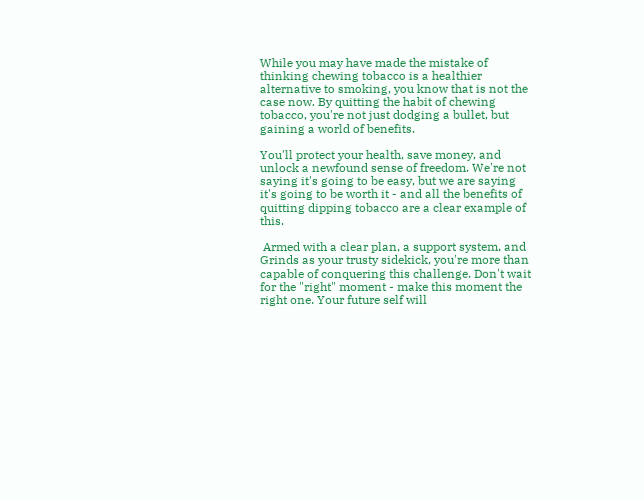While you may have made the mistake of thinking chewing tobacco is a healthier alternative to smoking, you know that is not the case now. By quitting the habit of chewing tobacco, you're not just dodging a bullet, but gaining a world of benefits.

You'll protect your health, save money, and unlock a newfound sense of freedom. We're not saying it's going to be easy, but we are saying it's going to be worth it - and all the benefits of quitting dipping tobacco are a clear example of this.

 Armed with a clear plan, a support system, and Grinds as your trusty sidekick, you're more than capable of conquering this challenge. Don't wait for the "right" moment - make this moment the right one. Your future self will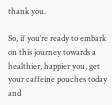thank you.

So, if you’re ready to embark on this journey towards a healthier, happier you, get your caffeine pouches today and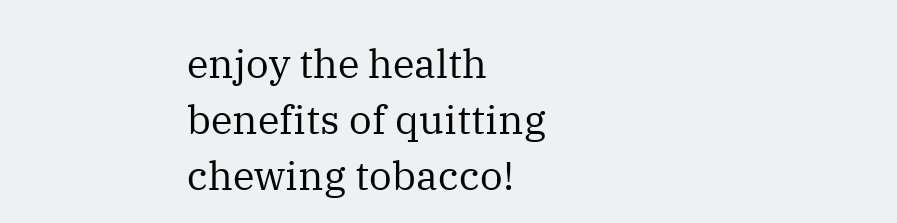enjoy the health benefits of quitting chewing tobacco!